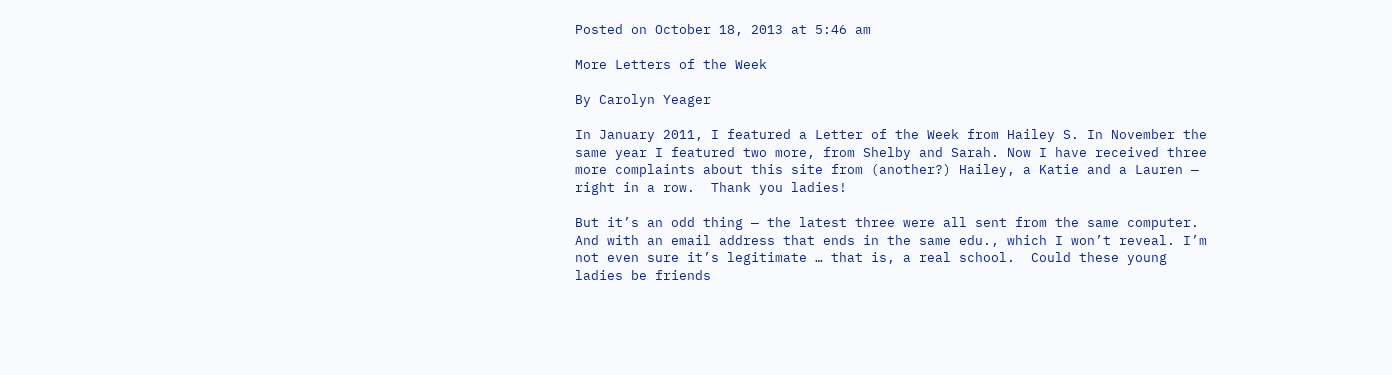Posted on October 18, 2013 at 5:46 am

More Letters of the Week

By Carolyn Yeager

In January 2011, I featured a Letter of the Week from Hailey S. In November the same year I featured two more, from Shelby and Sarah. Now I have received three more complaints about this site from (another?) Hailey, a Katie and a Lauren — right in a row.  Thank you ladies!

But it’s an odd thing — the latest three were all sent from the same computer. And with an email address that ends in the same edu., which I won’t reveal. I’m not even sure it’s legitimate … that is, a real school.  Could these young ladies be friends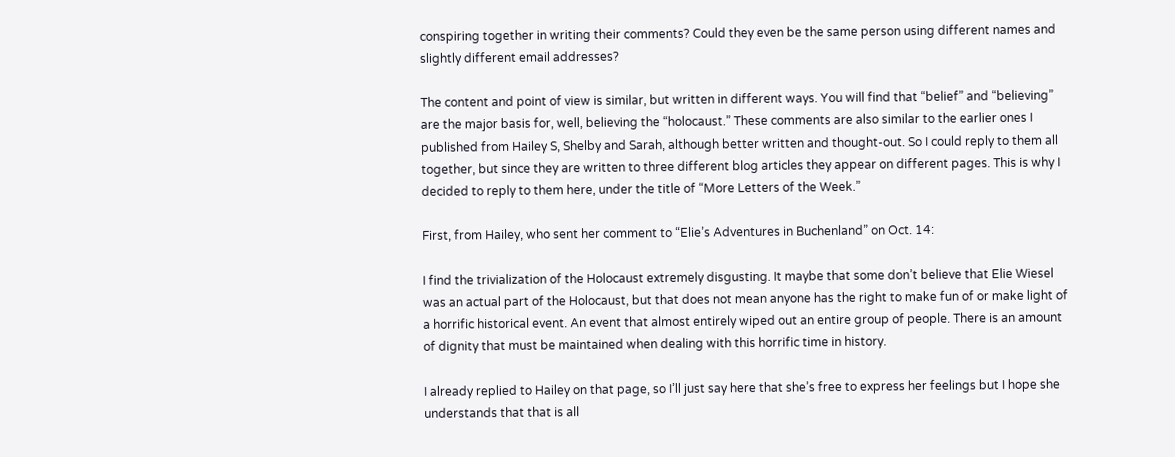conspiring together in writing their comments? Could they even be the same person using different names and slightly different email addresses?

The content and point of view is similar, but written in different ways. You will find that “belief” and “believing”  are the major basis for, well, believing the “holocaust.” These comments are also similar to the earlier ones I published from Hailey S, Shelby and Sarah, although better written and thought-out. So I could reply to them all together, but since they are written to three different blog articles they appear on different pages. This is why I decided to reply to them here, under the title of “More Letters of the Week.”

First, from Hailey, who sent her comment to “Elie’s Adventures in Buchenland” on Oct. 14:

I find the trivialization of the Holocaust extremely disgusting. It maybe that some don’t believe that Elie Wiesel was an actual part of the Holocaust, but that does not mean anyone has the right to make fun of or make light of a horrific historical event. An event that almost entirely wiped out an entire group of people. There is an amount of dignity that must be maintained when dealing with this horrific time in history.

I already replied to Hailey on that page, so I’ll just say here that she’s free to express her feelings but I hope she understands that that is all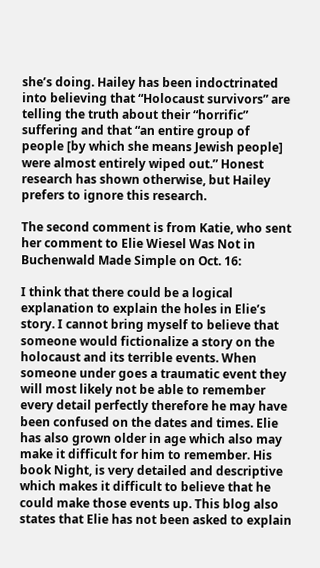she’s doing. Hailey has been indoctrinated into believing that “Holocaust survivors” are telling the truth about their “horrific” suffering and that “an entire group of people [by which she means Jewish people] were almost entirely wiped out.” Honest research has shown otherwise, but Hailey prefers to ignore this research.

The second comment is from Katie, who sent her comment to Elie Wiesel Was Not in Buchenwald Made Simple on Oct. 16:

I think that there could be a logical explanation to explain the holes in Elie’s story. I cannot bring myself to believe that someone would fictionalize a story on the holocaust and its terrible events. When someone under goes a traumatic event they will most likely not be able to remember every detail perfectly therefore he may have been confused on the dates and times. Elie has also grown older in age which also may make it difficult for him to remember. His book Night, is very detailed and descriptive which makes it difficult to believe that he could make those events up. This blog also states that Elie has not been asked to explain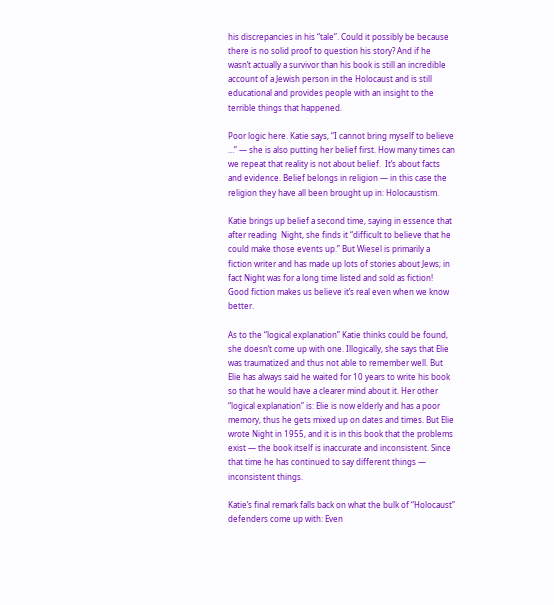his discrepancies in his “tale”. Could it possibly be because there is no solid proof to question his story? And if he wasn’t actually a survivor than his book is still an incredible account of a Jewish person in the Holocaust and is still educational and provides people with an insight to the terrible things that happened.

Poor logic here. Katie says, “I cannot bring myself to believe …” — she is also putting her belief first. How many times can we repeat that reality is not about belief.  It’s about facts and evidence. Belief belongs in religion — in this case the religion they have all been brought up in: Holocaustism.

Katie brings up belief a second time, saying in essence that after reading  Night, she finds it “difficult to believe that he could make those events up.” But Wiesel is primarily a fiction writer and has made up lots of stories about Jews; in fact Night was for a long time listed and sold as fiction! Good fiction makes us believe it’s real even when we know better.

As to the “logical explanation” Katie thinks could be found, she doesn’t come up with one. Illogically, she says that Elie was traumatized and thus not able to remember well. But Elie has always said he waited for 10 years to write his book so that he would have a clearer mind about it. Her other “logical explanation” is: Elie is now elderly and has a poor memory, thus he gets mixed up on dates and times. But Elie wrote Night in 1955, and it is in this book that the problems exist — the book itself is inaccurate and inconsistent. Since that time he has continued to say different things — inconsistent things.

Katie’s final remark falls back on what the bulk of “Holocaust” defenders come up with: Even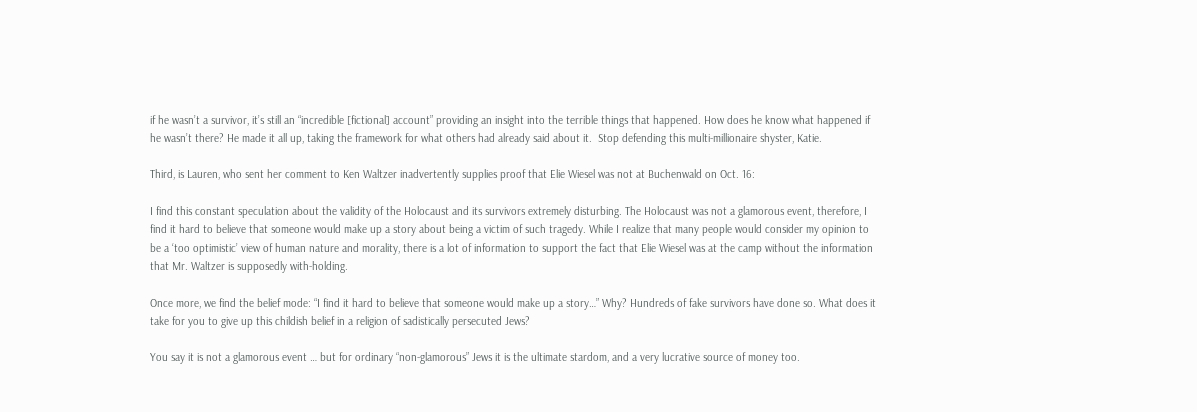if he wasn’t a survivor, it’s still an “incredible [fictional] account” providing an insight into the terrible things that happened. How does he know what happened if he wasn’t there? He made it all up, taking the framework for what others had already said about it.  Stop defending this multi-millionaire shyster, Katie.

Third, is Lauren, who sent her comment to Ken Waltzer inadvertently supplies proof that Elie Wiesel was not at Buchenwald on Oct. 16:

I find this constant speculation about the validity of the Holocaust and its survivors extremely disturbing. The Holocaust was not a glamorous event, therefore, I find it hard to believe that someone would make up a story about being a victim of such tragedy. While I realize that many people would consider my opinion to be a ‘too optimistic’ view of human nature and morality, there is a lot of information to support the fact that Elie Wiesel was at the camp without the information that Mr. Waltzer is supposedly with-holding.

Once more, we find the belief mode: “I find it hard to believe that someone would make up a story…” Why? Hundreds of fake survivors have done so. What does it take for you to give up this childish belief in a religion of sadistically persecuted Jews?

You say it is not a glamorous event … but for ordinary “non-glamorous” Jews it is the ultimate stardom, and a very lucrative source of money too.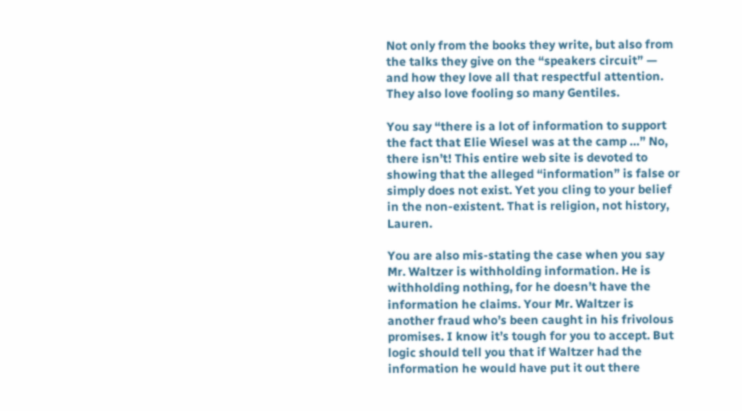Not only from the books they write, but also from the talks they give on the “speakers circuit” — and how they love all that respectful attention. They also love fooling so many Gentiles.

You say “there is a lot of information to support the fact that Elie Wiesel was at the camp …” No, there isn’t! This entire web site is devoted to showing that the alleged “information” is false or simply does not exist. Yet you cling to your belief in the non-existent. That is religion, not history, Lauren.

You are also mis-stating the case when you say Mr. Waltzer is withholding information. He is withholding nothing, for he doesn’t have the information he claims. Your Mr. Waltzer is another fraud who’s been caught in his frivolous promises. I know it’s tough for you to accept. But logic should tell you that if Waltzer had the information he would have put it out there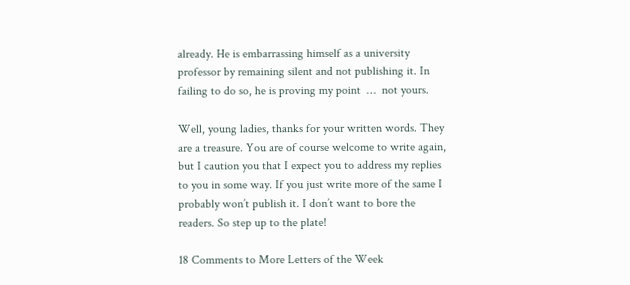already. He is embarrassing himself as a university professor by remaining silent and not publishing it. In failing to do so, he is proving my point  …  not yours.

Well, young ladies, thanks for your written words. They are a treasure. You are of course welcome to write again, but I caution you that I expect you to address my replies to you in some way. If you just write more of the same I probably won’t publish it. I don’t want to bore the readers. So step up to the plate!

18 Comments to More Letters of the Week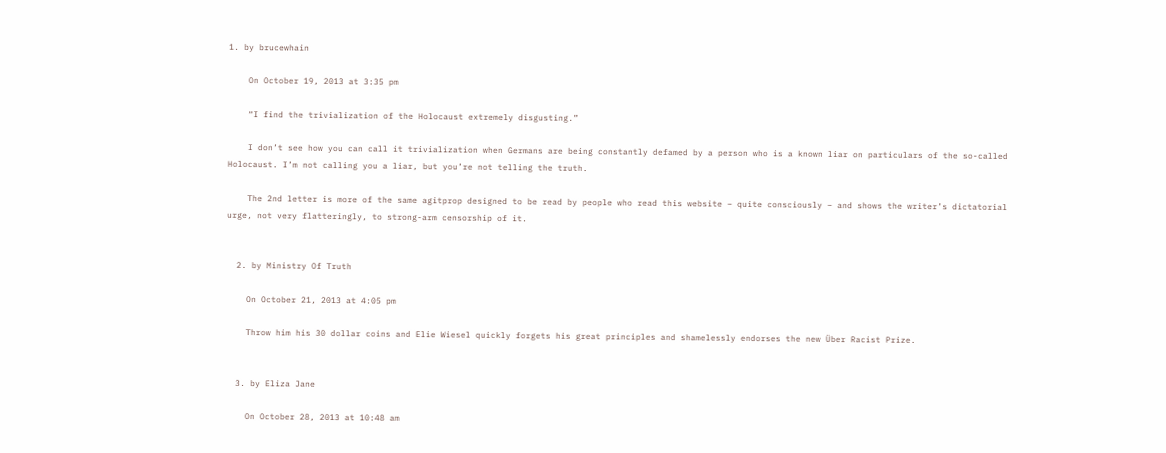1. by brucewhain

    On October 19, 2013 at 3:35 pm

    “I find the trivialization of the Holocaust extremely disgusting.”

    I don’t see how you can call it trivialization when Germans are being constantly defamed by a person who is a known liar on particulars of the so-called Holocaust. I’m not calling you a liar, but you’re not telling the truth.

    The 2nd letter is more of the same agitprop designed to be read by people who read this website – quite consciously – and shows the writer’s dictatorial urge, not very flatteringly, to strong-arm censorship of it.


  2. by Ministry Of Truth

    On October 21, 2013 at 4:05 pm

    Throw him his 30 dollar coins and Elie Wiesel quickly forgets his great principles and shamelessly endorses the new Über Racist Prize.


  3. by Eliza Jane

    On October 28, 2013 at 10:48 am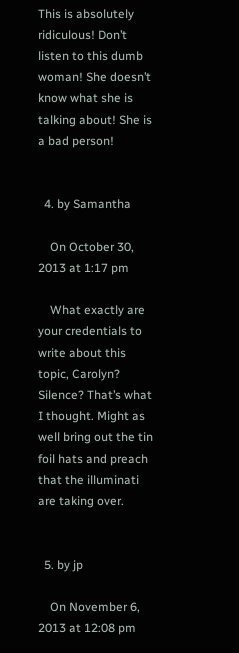This is absolutely ridiculous! Don’t listen to this dumb woman! She doesn’t know what she is talking about! She is a bad person!


  4. by Samantha

    On October 30, 2013 at 1:17 pm

    What exactly are your credentials to write about this topic, Carolyn? Silence? That’s what I thought. Might as well bring out the tin foil hats and preach that the illuminati are taking over.


  5. by jp

    On November 6, 2013 at 12:08 pm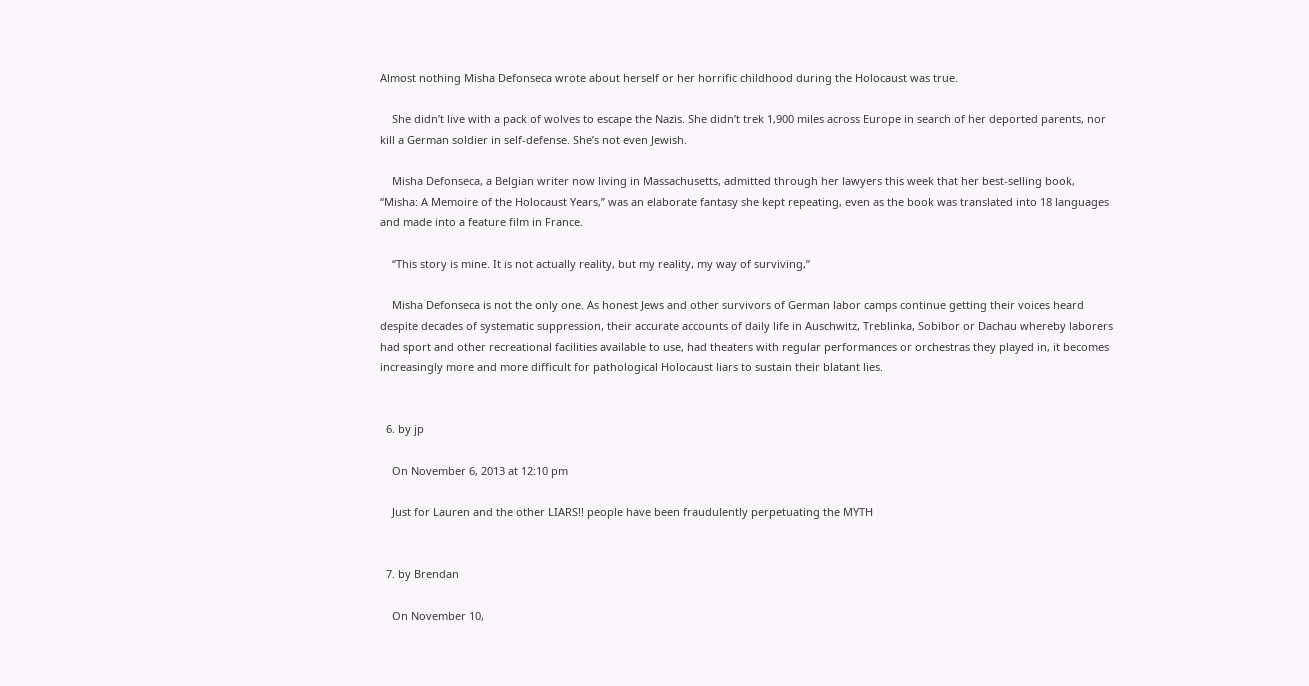Almost nothing Misha Defonseca wrote about herself or her horrific childhood during the Holocaust was true.

    She didn’t live with a pack of wolves to escape the Nazis. She didn’t trek 1,900 miles across Europe in search of her deported parents, nor kill a German soldier in self-defense. She’s not even Jewish.

    Misha Defonseca, a Belgian writer now living in Massachusetts, admitted through her lawyers this week that her best-selling book, “Misha: A Memoire of the Holocaust Years,” was an elaborate fantasy she kept repeating, even as the book was translated into 18 languages and made into a feature film in France.

    “This story is mine. It is not actually reality, but my reality, my way of surviving,”

    Misha Defonseca is not the only one. As honest Jews and other survivors of German labor camps continue getting their voices heard despite decades of systematic suppression, their accurate accounts of daily life in Auschwitz, Treblinka, Sobibor or Dachau whereby laborers had sport and other recreational facilities available to use, had theaters with regular performances or orchestras they played in, it becomes increasingly more and more difficult for pathological Holocaust liars to sustain their blatant lies.


  6. by jp

    On November 6, 2013 at 12:10 pm

    Just for Lauren and the other LIARS!! people have been fraudulently perpetuating the MYTH


  7. by Brendan

    On November 10,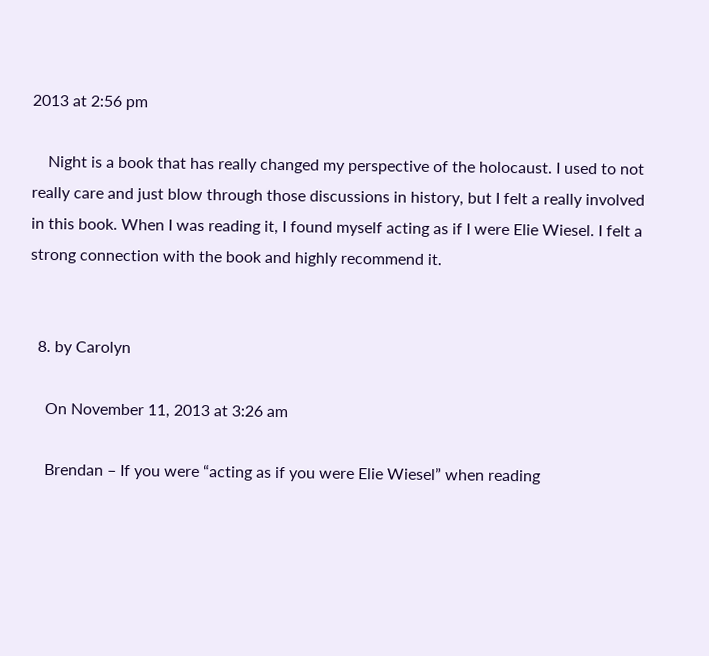2013 at 2:56 pm

    Night is a book that has really changed my perspective of the holocaust. I used to not really care and just blow through those discussions in history, but I felt a really involved in this book. When I was reading it, I found myself acting as if I were Elie Wiesel. I felt a strong connection with the book and highly recommend it.


  8. by Carolyn

    On November 11, 2013 at 3:26 am

    Brendan – If you were “acting as if you were Elie Wiesel” when reading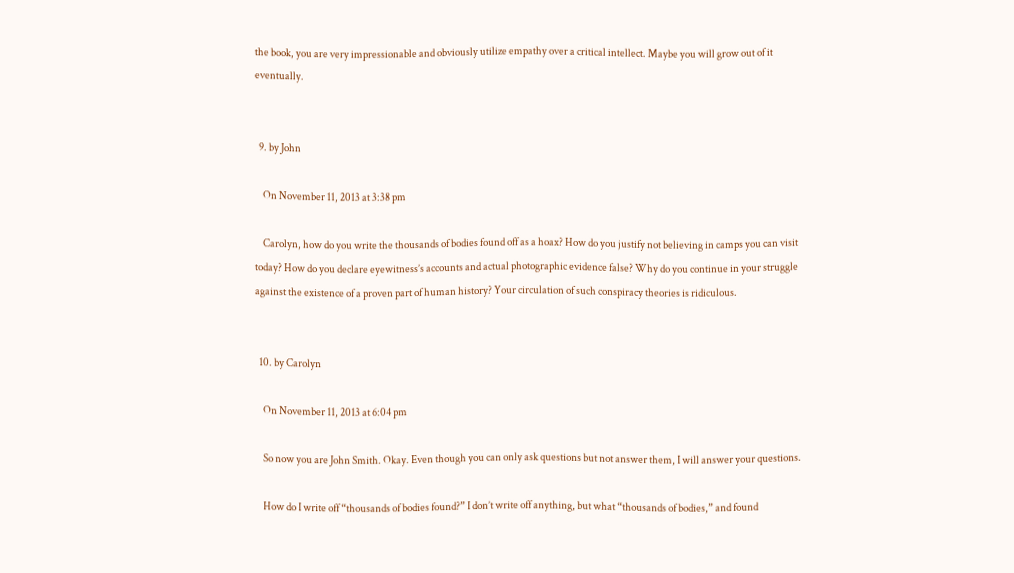the book, you are very impressionable and obviously utilize empathy over a critical intellect. Maybe you will grow out of it eventually.


  9. by John

    On November 11, 2013 at 3:38 pm

    Carolyn, how do you write the thousands of bodies found off as a hoax? How do you justify not believing in camps you can visit today? How do you declare eyewitness’s accounts and actual photographic evidence false? Why do you continue in your struggle against the existence of a proven part of human history? Your circulation of such conspiracy theories is ridiculous.


  10. by Carolyn

    On November 11, 2013 at 6:04 pm

    So now you are John Smith. Okay. Even though you can only ask questions but not answer them, I will answer your questions.

    How do I write off “thousands of bodies found?” I don’t write off anything, but what “thousands of bodies,” and found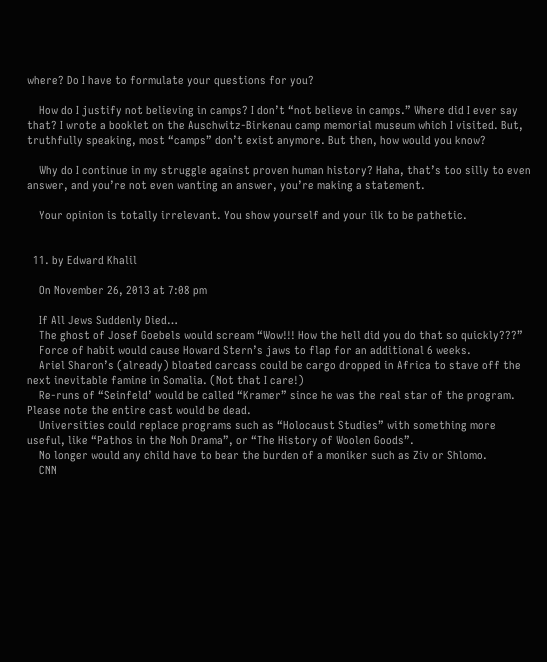where? Do I have to formulate your questions for you?

    How do I justify not believing in camps? I don’t “not believe in camps.” Where did I ever say that? I wrote a booklet on the Auschwitz-Birkenau camp memorial museum which I visited. But, truthfully speaking, most “camps” don’t exist anymore. But then, how would you know?

    Why do I continue in my struggle against proven human history? Haha, that’s too silly to even answer, and you’re not even wanting an answer, you’re making a statement.

    Your opinion is totally irrelevant. You show yourself and your ilk to be pathetic.


  11. by Edward Khalil

    On November 26, 2013 at 7:08 pm

    If All Jews Suddenly Died…
    The ghost of Josef Goebels would scream “Wow!!! How the hell did you do that so quickly???”
    Force of habit would cause Howard Stern’s jaws to flap for an additional 6 weeks.
    Ariel Sharon’s (already) bloated carcass could be cargo dropped in Africa to stave off the next inevitable famine in Somalia. (Not that I care!)
    Re-runs of “Seinfeld’ would be called “Kramer” since he was the real star of the program. Please note the entire cast would be dead.
    Universities could replace programs such as “Holocaust Studies” with something more useful, like “Pathos in the Noh Drama”, or “The History of Woolen Goods”.
    No longer would any child have to bear the burden of a moniker such as Ziv or Shlomo.
    CNN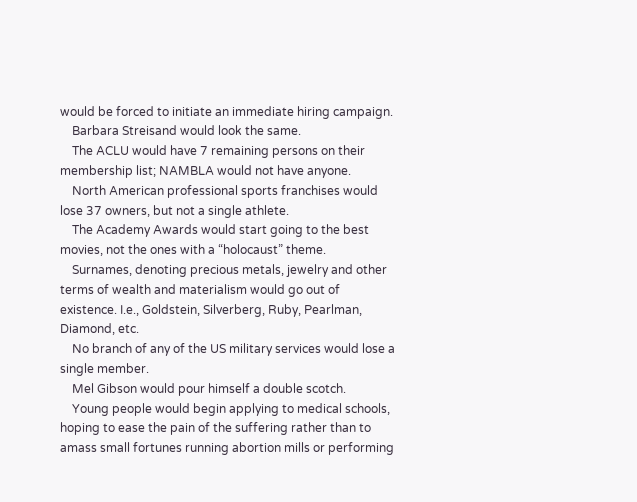would be forced to initiate an immediate hiring campaign.
    Barbara Streisand would look the same.
    The ACLU would have 7 remaining persons on their membership list; NAMBLA would not have anyone.
    North American professional sports franchises would lose 37 owners, but not a single athlete.
    The Academy Awards would start going to the best movies, not the ones with a “holocaust” theme.
    Surnames, denoting precious metals, jewelry and other terms of wealth and materialism would go out of existence. I.e., Goldstein, Silverberg, Ruby, Pearlman, Diamond, etc.
    No branch of any of the US military services would lose a single member.
    Mel Gibson would pour himself a double scotch.
    Young people would begin applying to medical schools, hoping to ease the pain of the suffering rather than to amass small fortunes running abortion mills or performing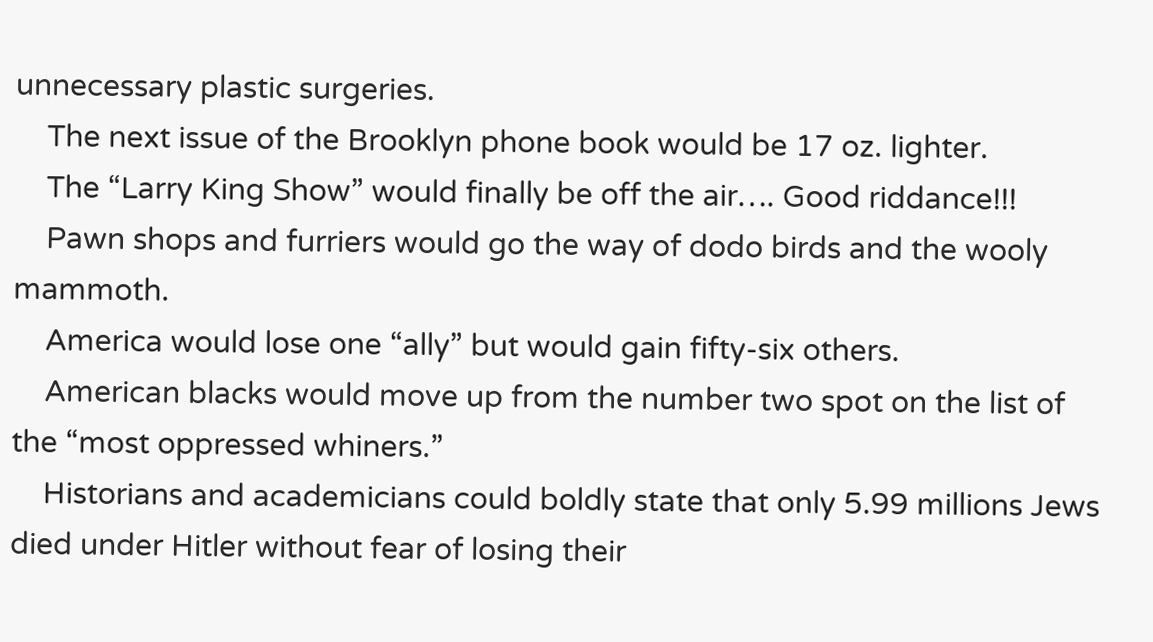unnecessary plastic surgeries.
    The next issue of the Brooklyn phone book would be 17 oz. lighter.
    The “Larry King Show” would finally be off the air…. Good riddance!!!
    Pawn shops and furriers would go the way of dodo birds and the wooly mammoth.
    America would lose one “ally” but would gain fifty-six others.
    American blacks would move up from the number two spot on the list of the “most oppressed whiners.”
    Historians and academicians could boldly state that only 5.99 millions Jews died under Hitler without fear of losing their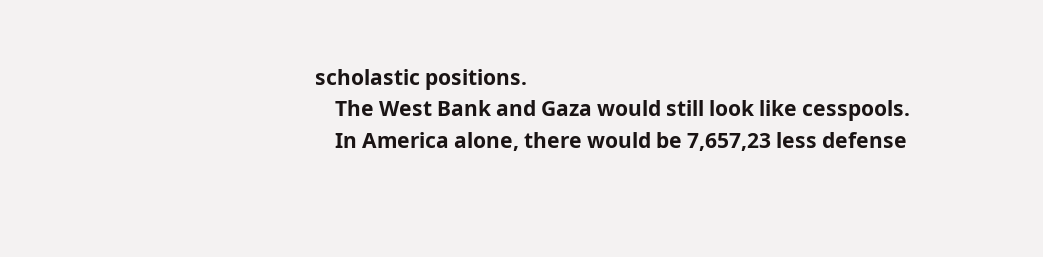scholastic positions.
    The West Bank and Gaza would still look like cesspools.
    In America alone, there would be 7,657,23 less defense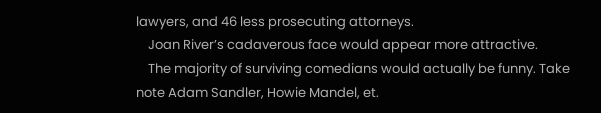lawyers, and 46 less prosecuting attorneys.
    Joan River’s cadaverous face would appear more attractive.
    The majority of surviving comedians would actually be funny. Take note Adam Sandler, Howie Mandel, et.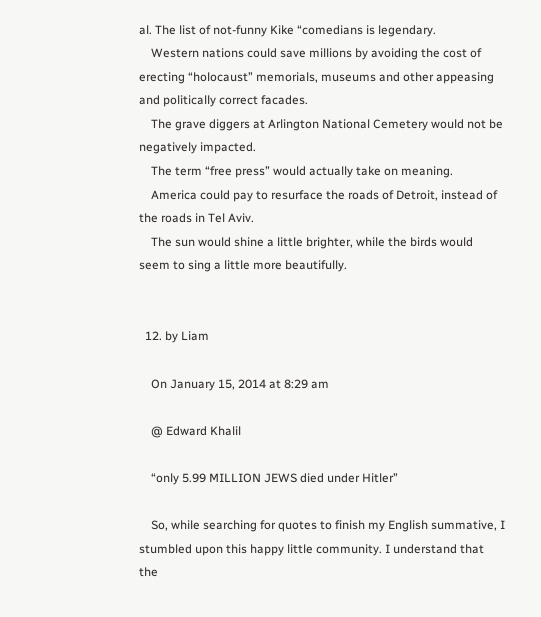al. The list of not-funny Kike “comedians is legendary.
    Western nations could save millions by avoiding the cost of erecting “holocaust” memorials, museums and other appeasing and politically correct facades.
    The grave diggers at Arlington National Cemetery would not be negatively impacted.
    The term “free press” would actually take on meaning.
    America could pay to resurface the roads of Detroit, instead of the roads in Tel Aviv.
    The sun would shine a little brighter, while the birds would seem to sing a little more beautifully.


  12. by Liam

    On January 15, 2014 at 8:29 am

    @ Edward Khalil

    “only 5.99 MILLION JEWS died under Hitler”

    So, while searching for quotes to finish my English summative, I stumbled upon this happy little community. I understand that the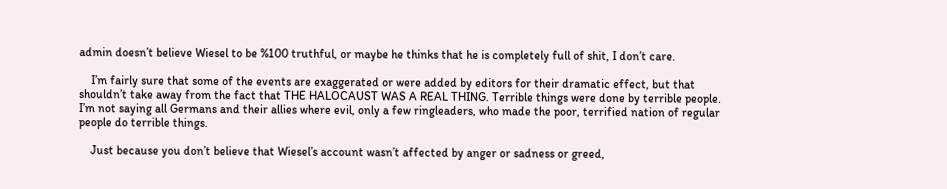admin doesn’t believe Wiesel to be %100 truthful, or maybe he thinks that he is completely full of shit, I don’t care.

    I’m fairly sure that some of the events are exaggerated or were added by editors for their dramatic effect, but that shouldn’t take away from the fact that THE HALOCAUST WAS A REAL THING. Terrible things were done by terrible people. I’m not saying all Germans and their allies where evil, only a few ringleaders, who made the poor, terrified nation of regular people do terrible things.

    Just because you don’t believe that Wiesel’s account wasn’t affected by anger or sadness or greed,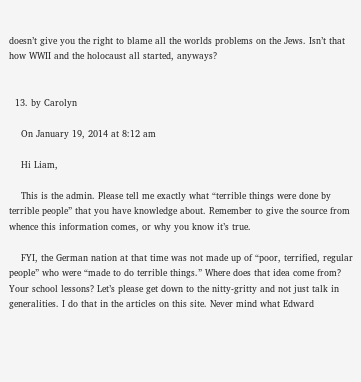doesn’t give you the right to blame all the worlds problems on the Jews. Isn’t that how WWII and the holocaust all started, anyways?


  13. by Carolyn

    On January 19, 2014 at 8:12 am

    Hi Liam,

    This is the admin. Please tell me exactly what “terrible things were done by terrible people” that you have knowledge about. Remember to give the source from whence this information comes, or why you know it’s true.

    FYI, the German nation at that time was not made up of “poor, terrified, regular people” who were “made to do terrible things.” Where does that idea come from? Your school lessons? Let’s please get down to the nitty-gritty and not just talk in generalities. I do that in the articles on this site. Never mind what Edward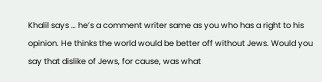Khalil says … he’s a comment writer same as you who has a right to his opinion. He thinks the world would be better off without Jews. Would you say that dislike of Jews, for cause, was what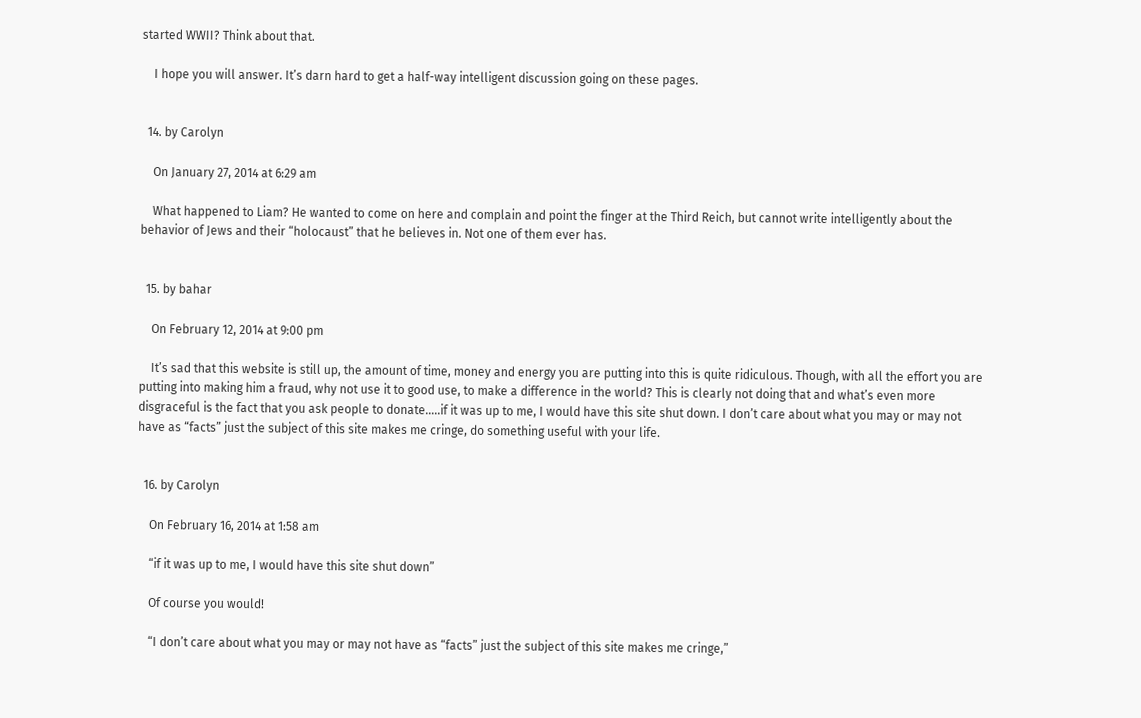started WWII? Think about that.

    I hope you will answer. It’s darn hard to get a half-way intelligent discussion going on these pages.


  14. by Carolyn

    On January 27, 2014 at 6:29 am

    What happened to Liam? He wanted to come on here and complain and point the finger at the Third Reich, but cannot write intelligently about the behavior of Jews and their “holocaust” that he believes in. Not one of them ever has.


  15. by bahar

    On February 12, 2014 at 9:00 pm

    It’s sad that this website is still up, the amount of time, money and energy you are putting into this is quite ridiculous. Though, with all the effort you are putting into making him a fraud, why not use it to good use, to make a difference in the world? This is clearly not doing that and what’s even more disgraceful is the fact that you ask people to donate…..if it was up to me, I would have this site shut down. I don’t care about what you may or may not have as “facts” just the subject of this site makes me cringe, do something useful with your life.


  16. by Carolyn

    On February 16, 2014 at 1:58 am

    “if it was up to me, I would have this site shut down”

    Of course you would!

    “I don’t care about what you may or may not have as “facts” just the subject of this site makes me cringe,”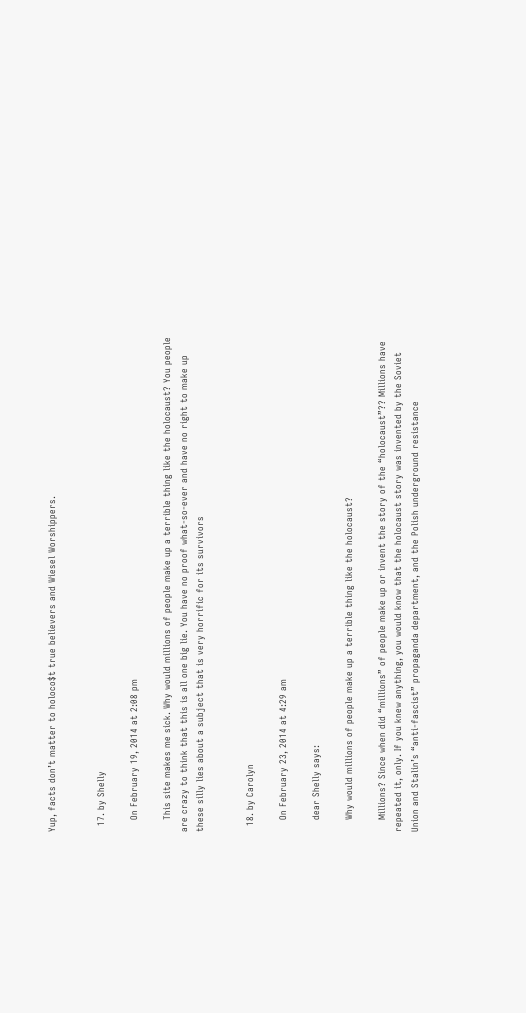Yup, facts don’t matter to holoco$t true believers and Wiesel Worshippers.


  17. by Shelly

    On February 19, 2014 at 2:08 pm

    This site makes me sick. Why would millions of people make up a terrible thing like the holocaust? You people are crazy to think that this is all one big lie. You have no proof what-so-ever and have no right to make up these silly lies about a subject that is very horrific for its survivors


  18. by Carolyn

    On February 23, 2014 at 4:29 am

    dear Shelly says:

    Why would millions of people make up a terrible thing like the holocaust?

    Millions? Since when did “millions” of people make up or invent the story of the “holocaust”?? Millions have repeated it, only. If you knew anything, you would know that the holocaust story was invented by the Soviet Union and Stalin’s “anti-fascist” propaganda department, and the Polish underground resistance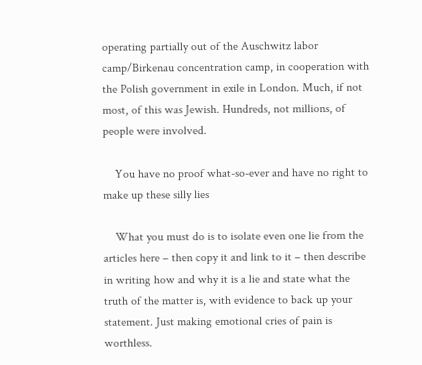operating partially out of the Auschwitz labor camp/Birkenau concentration camp, in cooperation with the Polish government in exile in London. Much, if not most, of this was Jewish. Hundreds, not millions, of people were involved.

    You have no proof what-so-ever and have no right to make up these silly lies

    What you must do is to isolate even one lie from the articles here – then copy it and link to it – then describe in writing how and why it is a lie and state what the truth of the matter is, with evidence to back up your statement. Just making emotional cries of pain is worthless.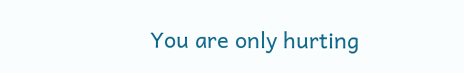You are only hurting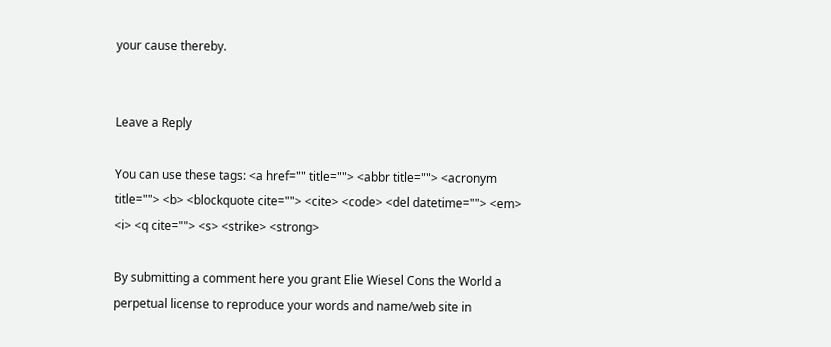your cause thereby.


Leave a Reply

You can use these tags: <a href="" title=""> <abbr title=""> <acronym title=""> <b> <blockquote cite=""> <cite> <code> <del datetime=""> <em> <i> <q cite=""> <s> <strike> <strong>

By submitting a comment here you grant Elie Wiesel Cons the World a perpetual license to reproduce your words and name/web site in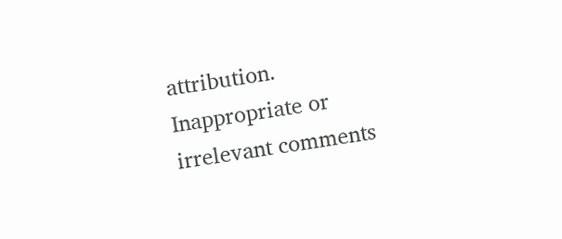attribution. Inappropriate or irrelevant comments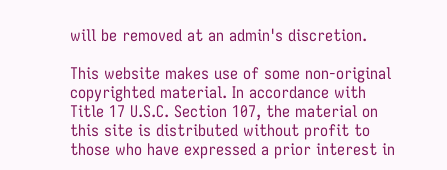will be removed at an admin's discretion.

This website makes use of some non-original copyrighted material. In accordance with Title 17 U.S.C. Section 107, the material on this site is distributed without profit to those who have expressed a prior interest in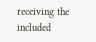receiving the included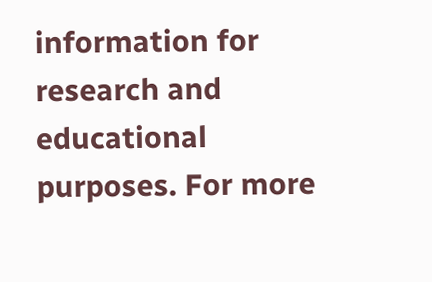information for research and educational purposes. For more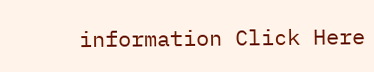information Click Here